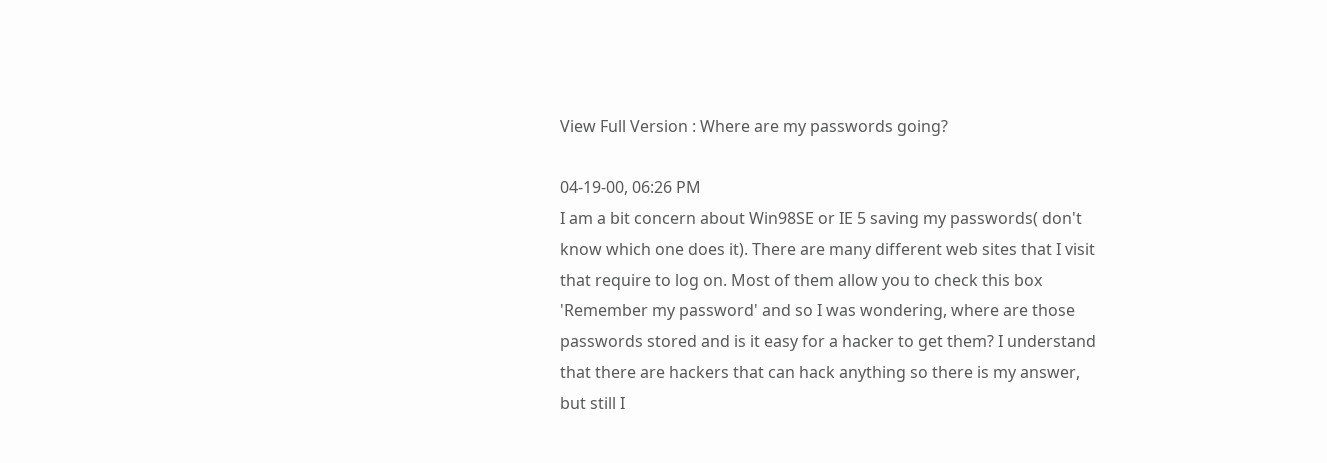View Full Version : Where are my passwords going?

04-19-00, 06:26 PM
I am a bit concern about Win98SE or IE 5 saving my passwords( don't know which one does it). There are many different web sites that I visit that require to log on. Most of them allow you to check this box 'Remember my password' and so I was wondering, where are those passwords stored and is it easy for a hacker to get them? I understand that there are hackers that can hack anything so there is my answer, but still I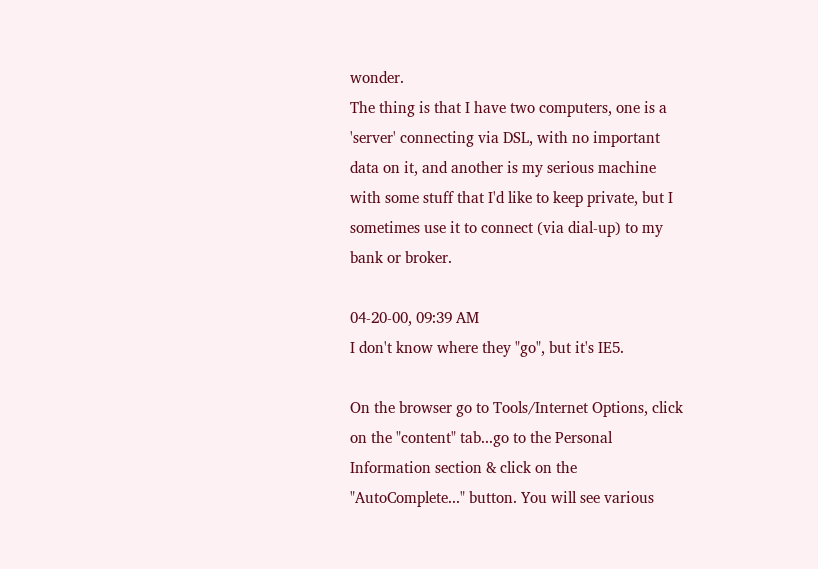wonder.
The thing is that I have two computers, one is a 'server' connecting via DSL, with no important data on it, and another is my serious machine with some stuff that I'd like to keep private, but I sometimes use it to connect (via dial-up) to my bank or broker.

04-20-00, 09:39 AM
I don't know where they "go", but it's IE5.

On the browser go to Tools/Internet Options, click on the "content" tab...go to the Personal Information section & click on the "AutoComplete..." button. You will see various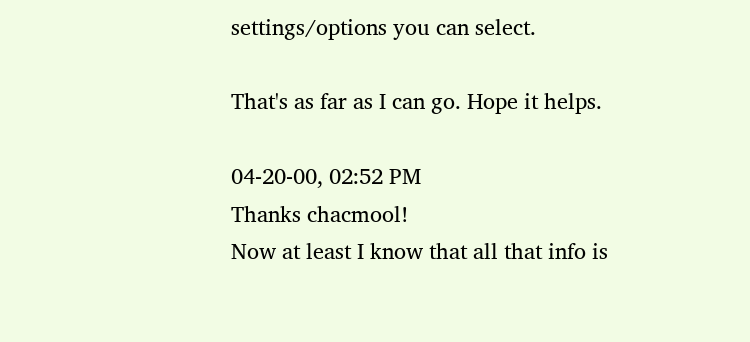settings/options you can select.

That's as far as I can go. Hope it helps.

04-20-00, 02:52 PM
Thanks chacmool!
Now at least I know that all that info is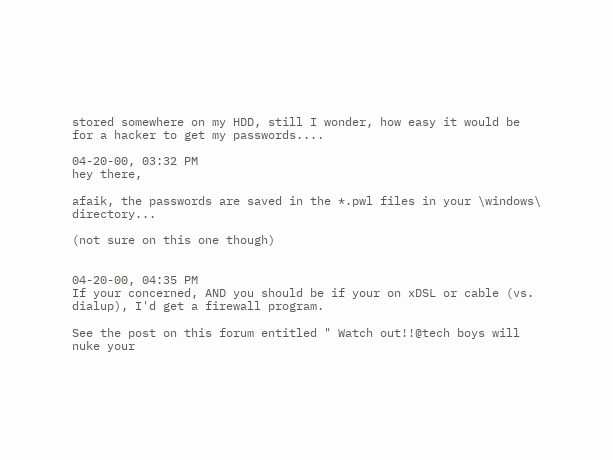stored somewhere on my HDD, still I wonder, how easy it would be for a hacker to get my passwords....

04-20-00, 03:32 PM
hey there,

afaik, the passwords are saved in the *.pwl files in your \windows\ directory...

(not sure on this one though)


04-20-00, 04:35 PM
If your concerned, AND you should be if your on xDSL or cable (vs. dialup), I'd get a firewall program.

See the post on this forum entitled " Watch out!!@tech boys will nuke your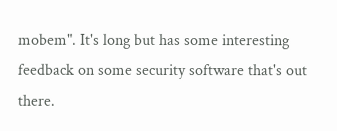mobem". It's long but has some interesting feedback on some security software that's out there.